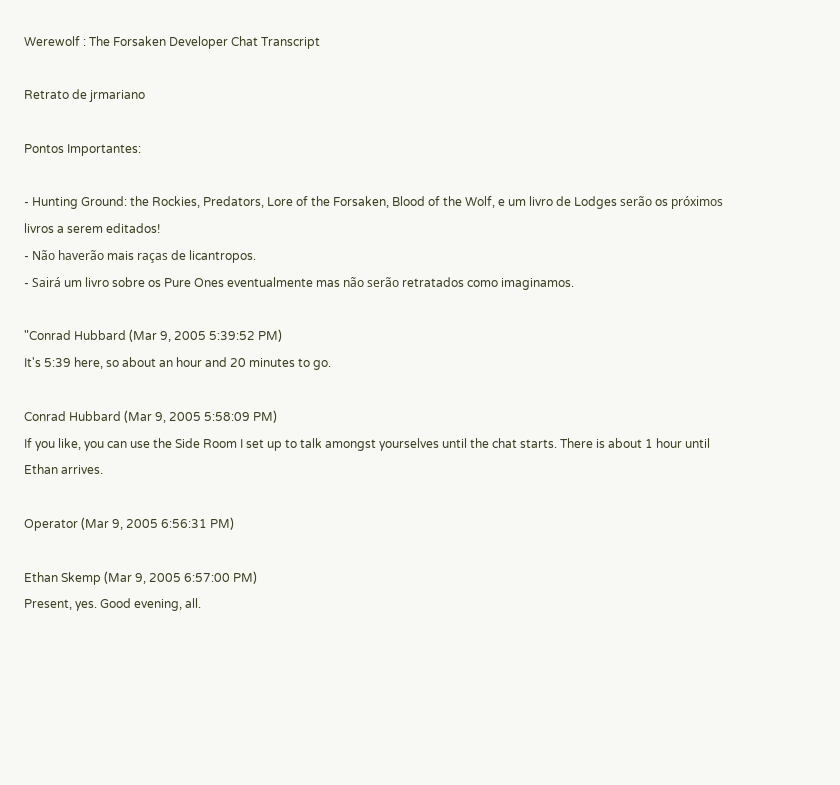Werewolf : The Forsaken Developer Chat Transcript

Retrato de jrmariano

Pontos Importantes:

- Hunting Ground: the Rockies, Predators, Lore of the Forsaken, Blood of the Wolf, e um livro de Lodges serão os próximos livros a serem editados!
- Não haverão mais raças de licantropos.
- Sairá um livro sobre os Pure Ones eventualmente mas não serão retratados como imaginamos.

"Conrad Hubbard (Mar 9, 2005 5:39:52 PM)
It's 5:39 here, so about an hour and 20 minutes to go.

Conrad Hubbard (Mar 9, 2005 5:58:09 PM)
If you like, you can use the Side Room I set up to talk amongst yourselves until the chat starts. There is about 1 hour until Ethan arrives.

Operator (Mar 9, 2005 6:56:31 PM)

Ethan Skemp (Mar 9, 2005 6:57:00 PM)
Present, yes. Good evening, all.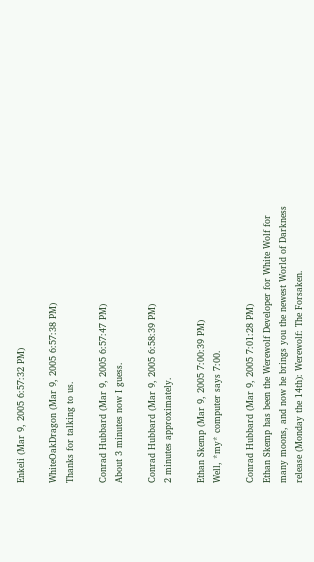Enkeli (Mar 9, 2005 6:57:32 PM)

WhiteOakDragon (Mar 9, 2005 6:57:38 PM)
Thanks for talking to us.

Conrad Hubbard (Mar 9, 2005 6:57:47 PM)
About 3 minutes now I guess.

Conrad Hubbard (Mar 9, 2005 6:58:39 PM)
2 minutes approximately.

Ethan Skemp (Mar 9, 2005 7:00:39 PM)
Well, *my* computer says 7:00.

Conrad Hubbard (Mar 9, 2005 7:01:28 PM)
Ethan Skemp has been the Werewolf Developer for White Wolf for many moons, and now he brings you the newest World of Darkness release (Monday the 14th): Werewolf: The Forsaken.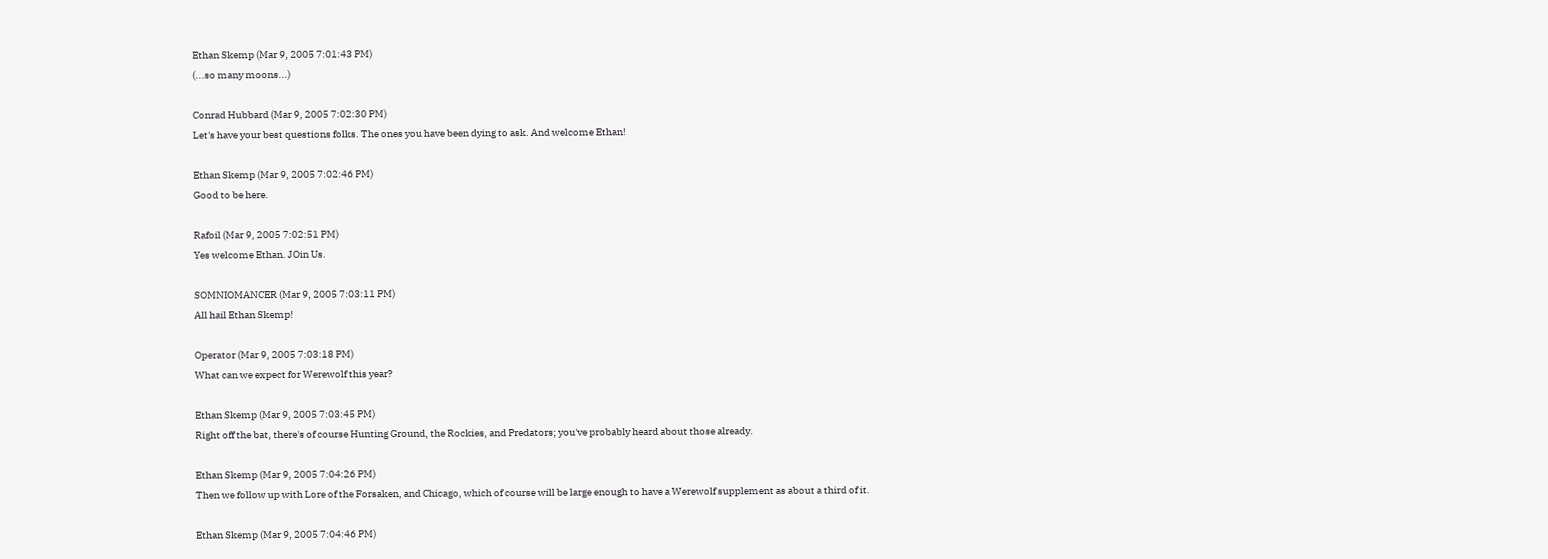Ethan Skemp (Mar 9, 2005 7:01:43 PM)
(...so many moons...)

Conrad Hubbard (Mar 9, 2005 7:02:30 PM)
Let's have your best questions folks. The ones you have been dying to ask. And welcome Ethan!

Ethan Skemp (Mar 9, 2005 7:02:46 PM)
Good to be here.

Rafoil (Mar 9, 2005 7:02:51 PM)
Yes welcome Ethan. JOin Us.

SOMNIOMANCER (Mar 9, 2005 7:03:11 PM)
All hail Ethan Skemp!

Operator (Mar 9, 2005 7:03:18 PM)
What can we expect for Werewolf this year?

Ethan Skemp (Mar 9, 2005 7:03:45 PM)
Right off the bat, there's of course Hunting Ground, the Rockies, and Predators; you've probably heard about those already.

Ethan Skemp (Mar 9, 2005 7:04:26 PM)
Then we follow up with Lore of the Forsaken, and Chicago, which of course will be large enough to have a Werewolf supplement as about a third of it.

Ethan Skemp (Mar 9, 2005 7:04:46 PM)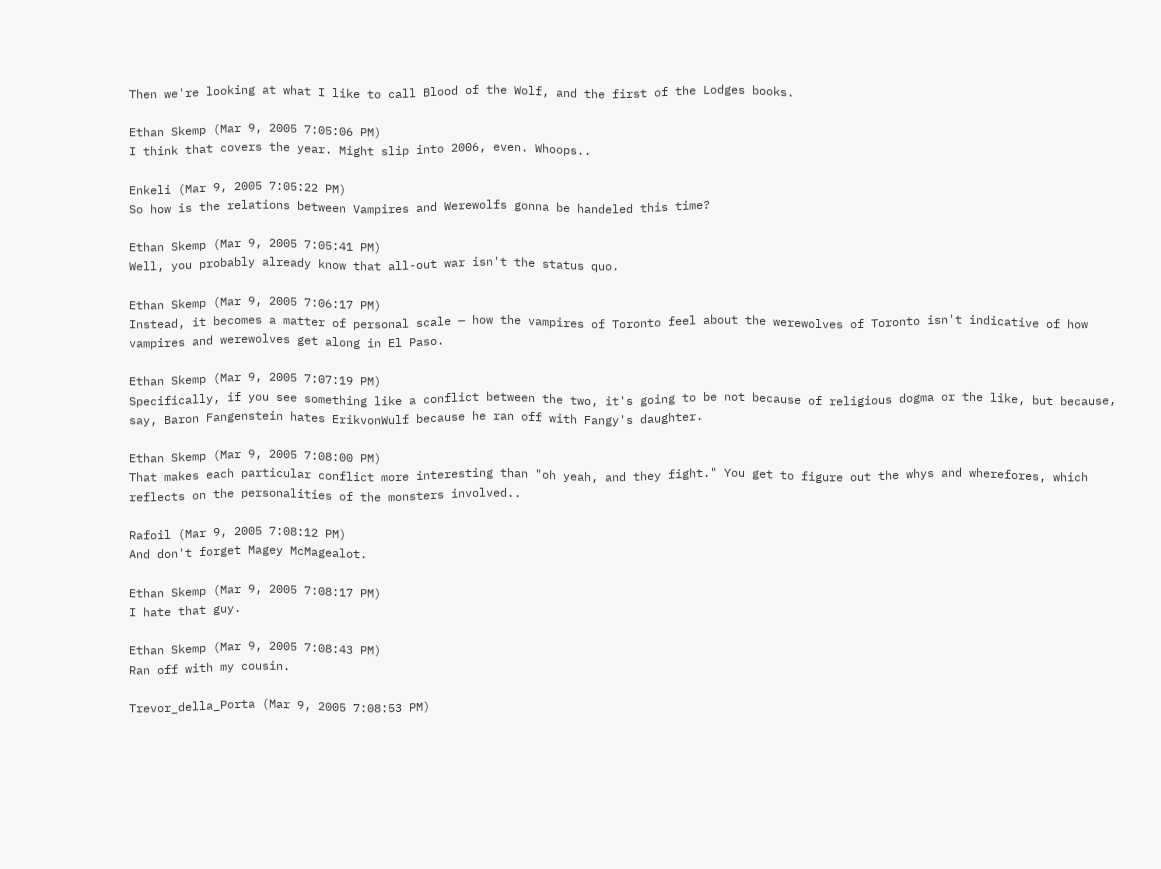Then we're looking at what I like to call Blood of the Wolf, and the first of the Lodges books.

Ethan Skemp (Mar 9, 2005 7:05:06 PM)
I think that covers the year. Might slip into 2006, even. Whoops..

Enkeli (Mar 9, 2005 7:05:22 PM)
So how is the relations between Vampires and Werewolfs gonna be handeled this time?

Ethan Skemp (Mar 9, 2005 7:05:41 PM)
Well, you probably already know that all-out war isn't the status quo.

Ethan Skemp (Mar 9, 2005 7:06:17 PM)
Instead, it becomes a matter of personal scale — how the vampires of Toronto feel about the werewolves of Toronto isn't indicative of how vampires and werewolves get along in El Paso.

Ethan Skemp (Mar 9, 2005 7:07:19 PM)
Specifically, if you see something like a conflict between the two, it's going to be not because of religious dogma or the like, but because, say, Baron Fangenstein hates ErikvonWulf because he ran off with Fangy's daughter.

Ethan Skemp (Mar 9, 2005 7:08:00 PM)
That makes each particular conflict more interesting than "oh yeah, and they fight." You get to figure out the whys and wherefores, which reflects on the personalities of the monsters involved..

Rafoil (Mar 9, 2005 7:08:12 PM)
And don't forget Magey McMagealot.

Ethan Skemp (Mar 9, 2005 7:08:17 PM)
I hate that guy.

Ethan Skemp (Mar 9, 2005 7:08:43 PM)
Ran off with my cousin.

Trevor_della_Porta (Mar 9, 2005 7:08:53 PM)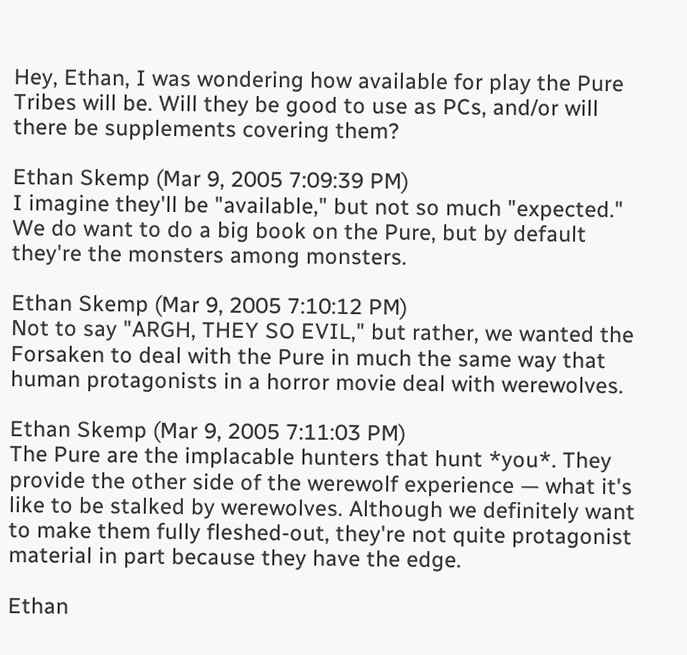Hey, Ethan, I was wondering how available for play the Pure Tribes will be. Will they be good to use as PCs, and/or will there be supplements covering them?

Ethan Skemp (Mar 9, 2005 7:09:39 PM)
I imagine they'll be "available," but not so much "expected." We do want to do a big book on the Pure, but by default they're the monsters among monsters.

Ethan Skemp (Mar 9, 2005 7:10:12 PM)
Not to say "ARGH, THEY SO EVIL," but rather, we wanted the Forsaken to deal with the Pure in much the same way that human protagonists in a horror movie deal with werewolves.

Ethan Skemp (Mar 9, 2005 7:11:03 PM)
The Pure are the implacable hunters that hunt *you*. They provide the other side of the werewolf experience — what it's like to be stalked by werewolves. Although we definitely want to make them fully fleshed-out, they're not quite protagonist material in part because they have the edge.

Ethan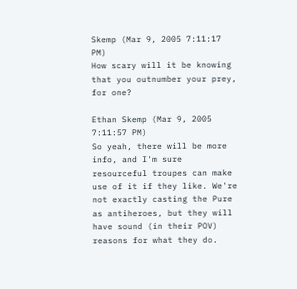Skemp (Mar 9, 2005 7:11:17 PM)
How scary will it be knowing that you outnumber your prey, for one?

Ethan Skemp (Mar 9, 2005 7:11:57 PM)
So yeah, there will be more info, and I'm sure resourceful troupes can make use of it if they like. We're not exactly casting the Pure as antiheroes, but they will have sound (in their POV) reasons for what they do.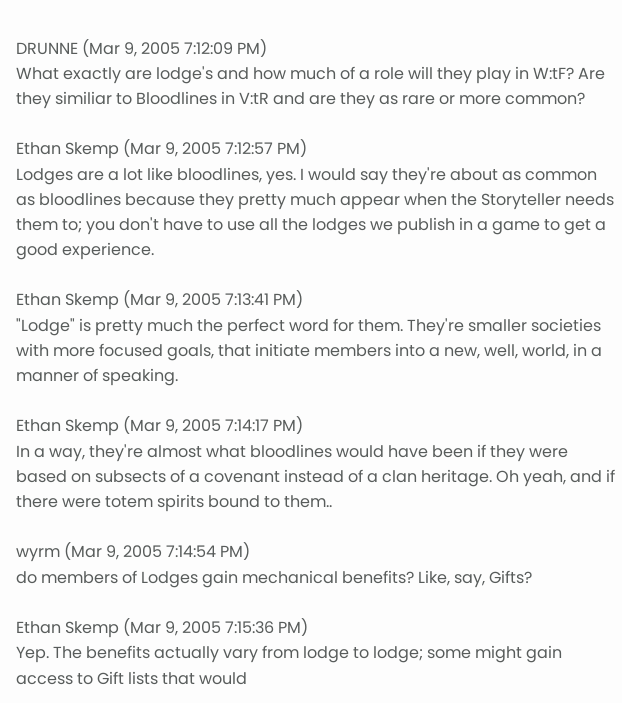DRUNNE (Mar 9, 2005 7:12:09 PM)
What exactly are lodge's and how much of a role will they play in W:tF? Are they similiar to Bloodlines in V:tR and are they as rare or more common?

Ethan Skemp (Mar 9, 2005 7:12:57 PM)
Lodges are a lot like bloodlines, yes. I would say they're about as common as bloodlines because they pretty much appear when the Storyteller needs them to; you don't have to use all the lodges we publish in a game to get a good experience.

Ethan Skemp (Mar 9, 2005 7:13:41 PM)
"Lodge" is pretty much the perfect word for them. They're smaller societies with more focused goals, that initiate members into a new, well, world, in a manner of speaking.

Ethan Skemp (Mar 9, 2005 7:14:17 PM)
In a way, they're almost what bloodlines would have been if they were based on subsects of a covenant instead of a clan heritage. Oh yeah, and if there were totem spirits bound to them..

wyrm (Mar 9, 2005 7:14:54 PM)
do members of Lodges gain mechanical benefits? Like, say, Gifts?

Ethan Skemp (Mar 9, 2005 7:15:36 PM)
Yep. The benefits actually vary from lodge to lodge; some might gain access to Gift lists that would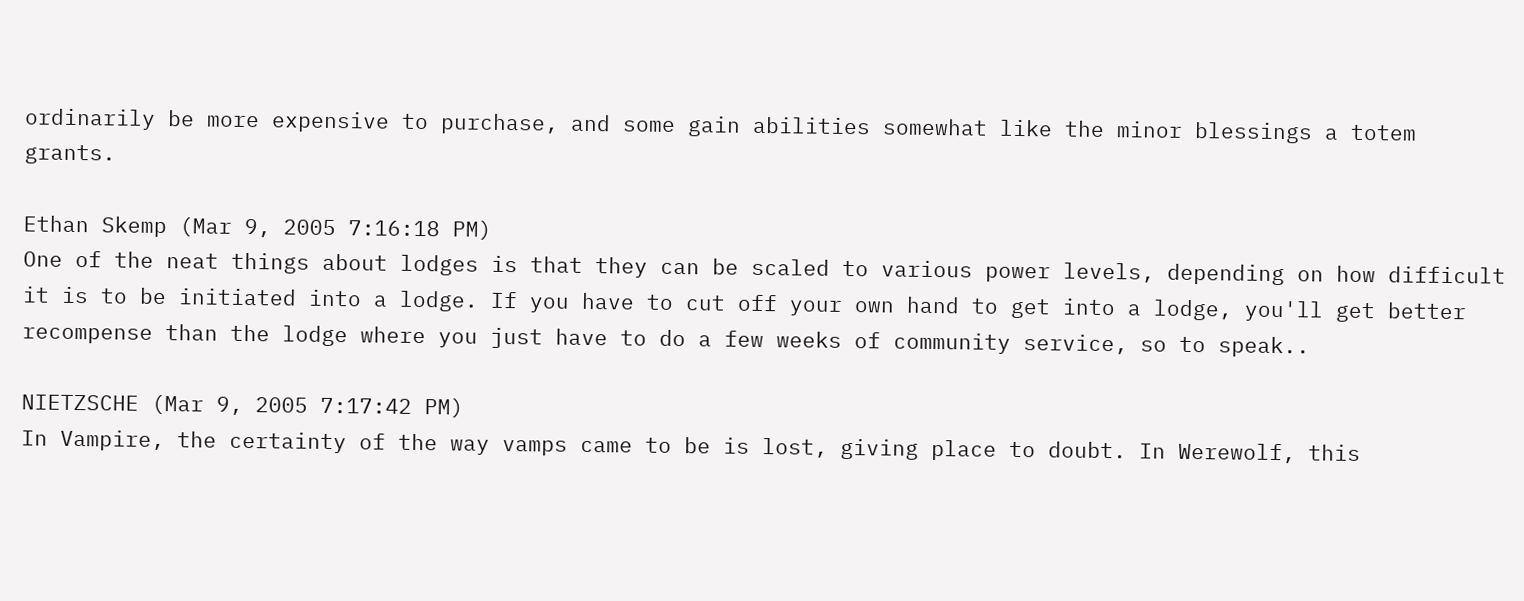ordinarily be more expensive to purchase, and some gain abilities somewhat like the minor blessings a totem grants.

Ethan Skemp (Mar 9, 2005 7:16:18 PM)
One of the neat things about lodges is that they can be scaled to various power levels, depending on how difficult it is to be initiated into a lodge. If you have to cut off your own hand to get into a lodge, you'll get better recompense than the lodge where you just have to do a few weeks of community service, so to speak..

NIETZSCHE (Mar 9, 2005 7:17:42 PM)
In Vampire, the certainty of the way vamps came to be is lost, giving place to doubt. In Werewolf, this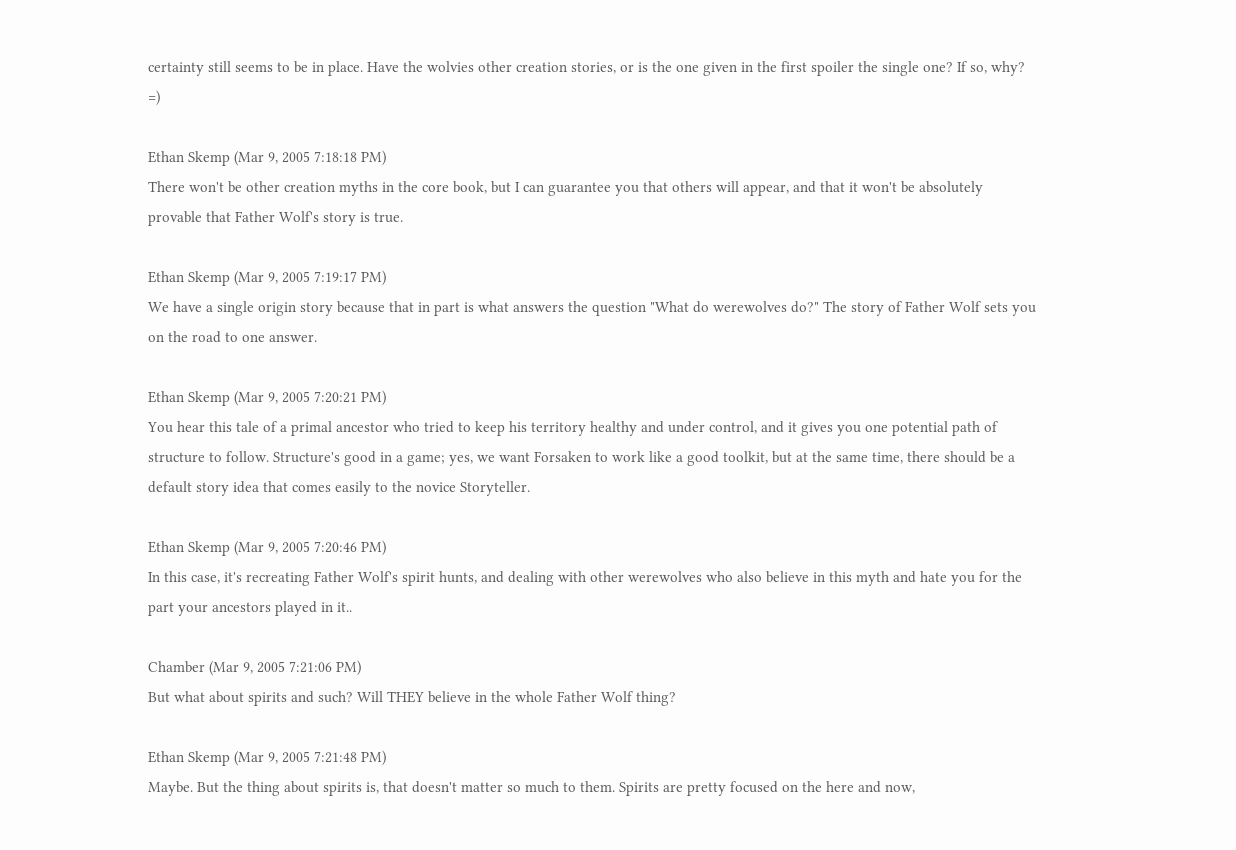certainty still seems to be in place. Have the wolvies other creation stories, or is the one given in the first spoiler the single one? If so, why? =)

Ethan Skemp (Mar 9, 2005 7:18:18 PM)
There won't be other creation myths in the core book, but I can guarantee you that others will appear, and that it won't be absolutely provable that Father Wolf's story is true.

Ethan Skemp (Mar 9, 2005 7:19:17 PM)
We have a single origin story because that in part is what answers the question "What do werewolves do?" The story of Father Wolf sets you on the road to one answer.

Ethan Skemp (Mar 9, 2005 7:20:21 PM)
You hear this tale of a primal ancestor who tried to keep his territory healthy and under control, and it gives you one potential path of structure to follow. Structure's good in a game; yes, we want Forsaken to work like a good toolkit, but at the same time, there should be a default story idea that comes easily to the novice Storyteller.

Ethan Skemp (Mar 9, 2005 7:20:46 PM)
In this case, it's recreating Father Wolf's spirit hunts, and dealing with other werewolves who also believe in this myth and hate you for the part your ancestors played in it..

Chamber (Mar 9, 2005 7:21:06 PM)
But what about spirits and such? Will THEY believe in the whole Father Wolf thing?

Ethan Skemp (Mar 9, 2005 7:21:48 PM)
Maybe. But the thing about spirits is, that doesn't matter so much to them. Spirits are pretty focused on the here and now,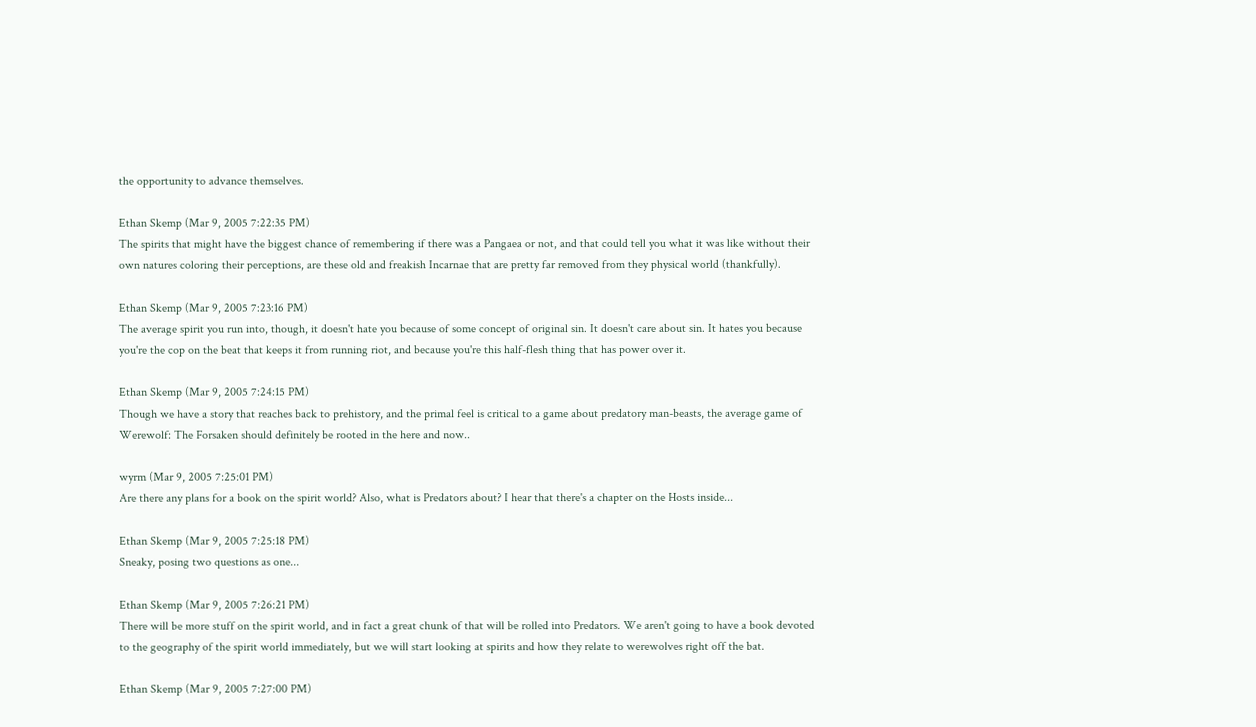the opportunity to advance themselves.

Ethan Skemp (Mar 9, 2005 7:22:35 PM)
The spirits that might have the biggest chance of remembering if there was a Pangaea or not, and that could tell you what it was like without their own natures coloring their perceptions, are these old and freakish Incarnae that are pretty far removed from they physical world (thankfully).

Ethan Skemp (Mar 9, 2005 7:23:16 PM)
The average spirit you run into, though, it doesn't hate you because of some concept of original sin. It doesn't care about sin. It hates you because you're the cop on the beat that keeps it from running riot, and because you're this half-flesh thing that has power over it.

Ethan Skemp (Mar 9, 2005 7:24:15 PM)
Though we have a story that reaches back to prehistory, and the primal feel is critical to a game about predatory man-beasts, the average game of Werewolf: The Forsaken should definitely be rooted in the here and now..

wyrm (Mar 9, 2005 7:25:01 PM)
Are there any plans for a book on the spirit world? Also, what is Predators about? I hear that there's a chapter on the Hosts inside...

Ethan Skemp (Mar 9, 2005 7:25:18 PM)
Sneaky, posing two questions as one...

Ethan Skemp (Mar 9, 2005 7:26:21 PM)
There will be more stuff on the spirit world, and in fact a great chunk of that will be rolled into Predators. We aren't going to have a book devoted to the geography of the spirit world immediately, but we will start looking at spirits and how they relate to werewolves right off the bat.

Ethan Skemp (Mar 9, 2005 7:27:00 PM)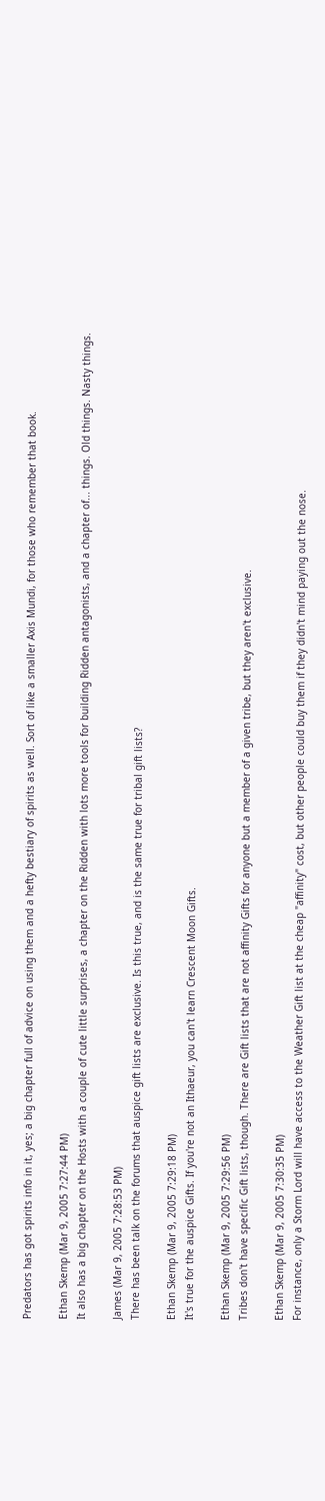Predators has got spirits info in it, yes; a big chapter full of advice on using them and a hefty bestiary of spirits as well. Sort of like a smaller Axis Mundi, for those who remember that book.

Ethan Skemp (Mar 9, 2005 7:27:44 PM)
It also has a big chapter on the Hosts with a couple of cute little surprises, a chapter on the Ridden with lots more tools for building Ridden antagonists, and a chapter of... things. Old things. Nasty things.

James (Mar 9, 2005 7:28:53 PM)
There has been talk on the forums that auspice gift lists are exclusive. Is this true, and is the same true for tribal gift lists?

Ethan Skemp (Mar 9, 2005 7:29:18 PM)
It's true for the auspice Gifts. If you're not an Ithaeur, you can't learn Crescent Moon Gifts.

Ethan Skemp (Mar 9, 2005 7:29:56 PM)
Tribes don't have specific Gift lists, though. There are Gift lists that are not affinity Gifts for anyone but a member of a given tribe, but they aren't exclusive.

Ethan Skemp (Mar 9, 2005 7:30:35 PM)
For instance, only a Storm Lord will have access to the Weather Gift list at the cheap "affinity" cost, but other people could buy them if they didn't mind paying out the nose.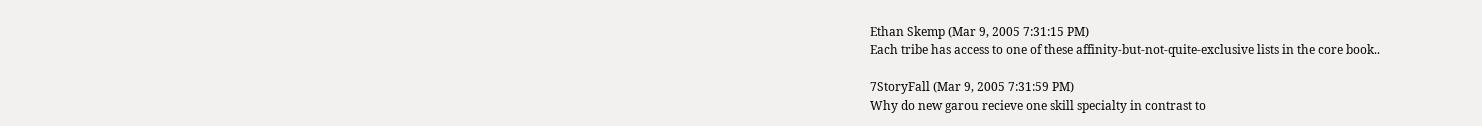Ethan Skemp (Mar 9, 2005 7:31:15 PM)
Each tribe has access to one of these affinity-but-not-quite-exclusive lists in the core book..

7StoryFall (Mar 9, 2005 7:31:59 PM)
Why do new garou recieve one skill specialty in contrast to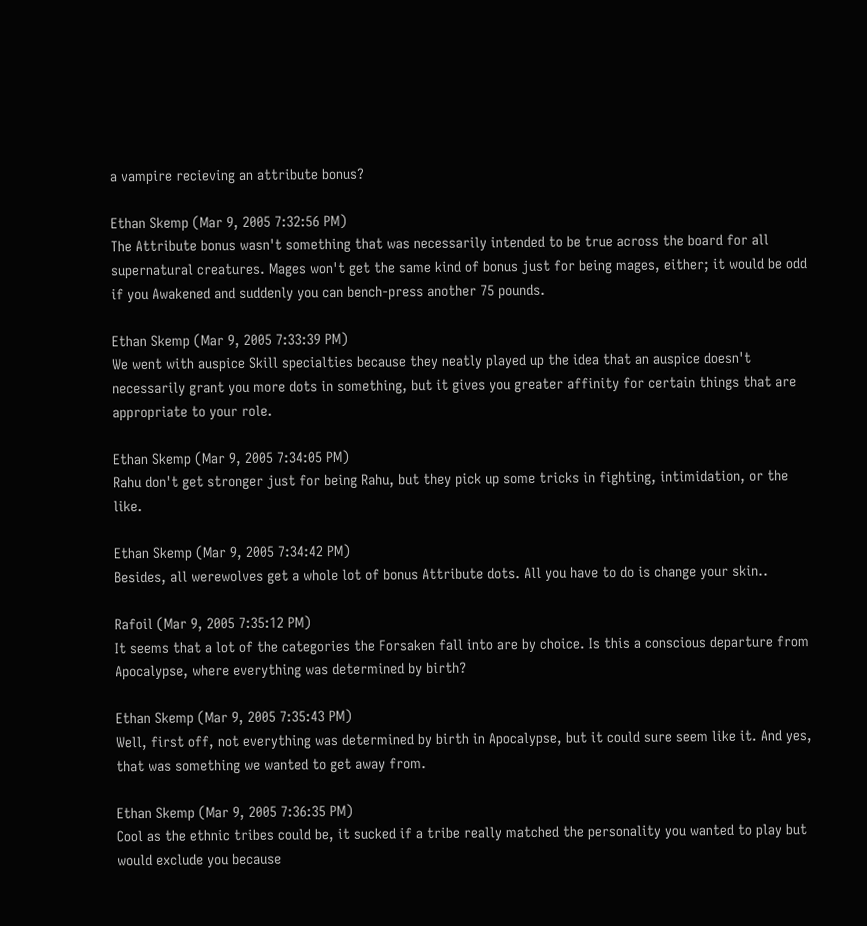a vampire recieving an attribute bonus?

Ethan Skemp (Mar 9, 2005 7:32:56 PM)
The Attribute bonus wasn't something that was necessarily intended to be true across the board for all supernatural creatures. Mages won't get the same kind of bonus just for being mages, either; it would be odd if you Awakened and suddenly you can bench-press another 75 pounds.

Ethan Skemp (Mar 9, 2005 7:33:39 PM)
We went with auspice Skill specialties because they neatly played up the idea that an auspice doesn't necessarily grant you more dots in something, but it gives you greater affinity for certain things that are appropriate to your role.

Ethan Skemp (Mar 9, 2005 7:34:05 PM)
Rahu don't get stronger just for being Rahu, but they pick up some tricks in fighting, intimidation, or the like.

Ethan Skemp (Mar 9, 2005 7:34:42 PM)
Besides, all werewolves get a whole lot of bonus Attribute dots. All you have to do is change your skin..

Rafoil (Mar 9, 2005 7:35:12 PM)
It seems that a lot of the categories the Forsaken fall into are by choice. Is this a conscious departure from Apocalypse, where everything was determined by birth?

Ethan Skemp (Mar 9, 2005 7:35:43 PM)
Well, first off, not everything was determined by birth in Apocalypse, but it could sure seem like it. And yes, that was something we wanted to get away from.

Ethan Skemp (Mar 9, 2005 7:36:35 PM)
Cool as the ethnic tribes could be, it sucked if a tribe really matched the personality you wanted to play but would exclude you because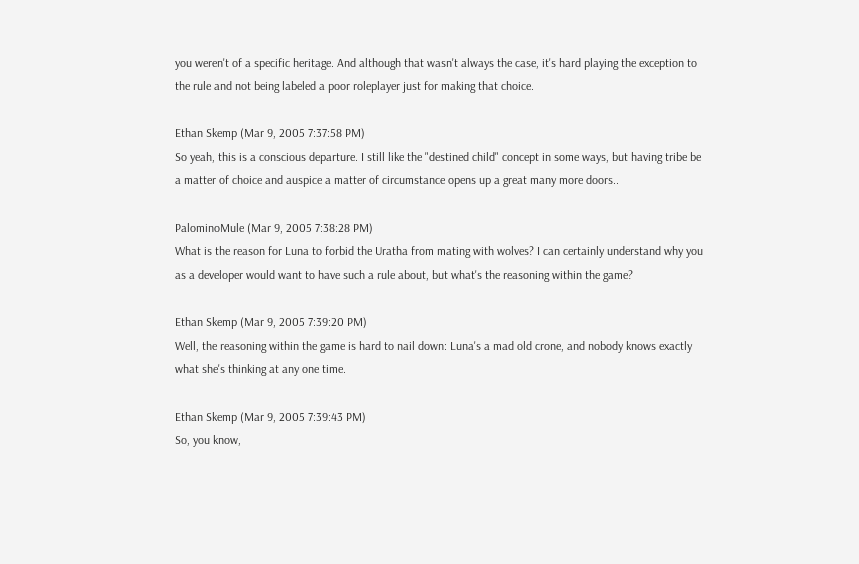you weren't of a specific heritage. And although that wasn't always the case, it's hard playing the exception to the rule and not being labeled a poor roleplayer just for making that choice.

Ethan Skemp (Mar 9, 2005 7:37:58 PM)
So yeah, this is a conscious departure. I still like the "destined child" concept in some ways, but having tribe be a matter of choice and auspice a matter of circumstance opens up a great many more doors..

PalominoMule (Mar 9, 2005 7:38:28 PM)
What is the reason for Luna to forbid the Uratha from mating with wolves? I can certainly understand why you as a developer would want to have such a rule about, but what's the reasoning within the game?

Ethan Skemp (Mar 9, 2005 7:39:20 PM)
Well, the reasoning within the game is hard to nail down: Luna's a mad old crone, and nobody knows exactly what she's thinking at any one time.

Ethan Skemp (Mar 9, 2005 7:39:43 PM)
So, you know,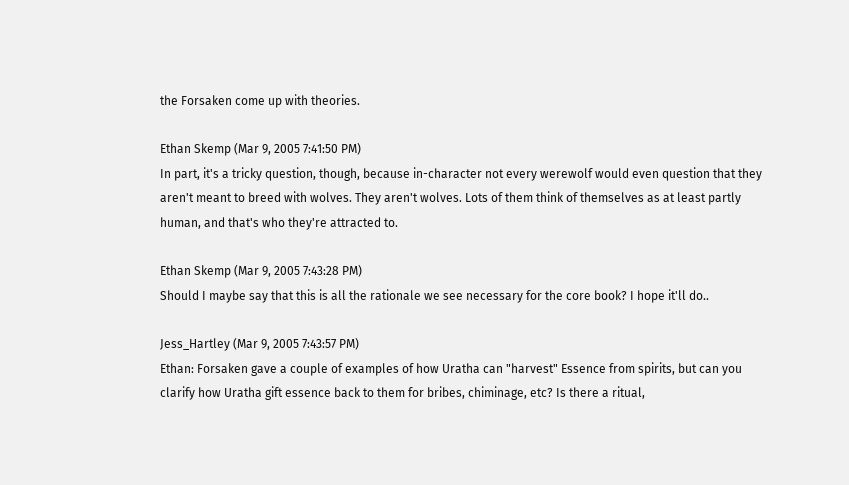the Forsaken come up with theories.

Ethan Skemp (Mar 9, 2005 7:41:50 PM)
In part, it's a tricky question, though, because in-character not every werewolf would even question that they aren't meant to breed with wolves. They aren't wolves. Lots of them think of themselves as at least partly human, and that's who they're attracted to.

Ethan Skemp (Mar 9, 2005 7:43:28 PM)
Should I maybe say that this is all the rationale we see necessary for the core book? I hope it'll do..

Jess_Hartley (Mar 9, 2005 7:43:57 PM)
Ethan: Forsaken gave a couple of examples of how Uratha can "harvest" Essence from spirits, but can you clarify how Uratha gift essence back to them for bribes, chiminage, etc? Is there a ritual,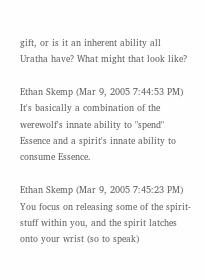gift, or is it an inherent ability all Uratha have? What might that look like?

Ethan Skemp (Mar 9, 2005 7:44:53 PM)
It's basically a combination of the werewolf's innate ability to "spend" Essence and a spirit's innate ability to consume Essence.

Ethan Skemp (Mar 9, 2005 7:45:23 PM)
You focus on releasing some of the spirit-stuff within you, and the spirit latches onto your wrist (so to speak)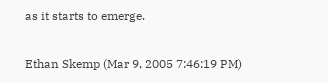as it starts to emerge.

Ethan Skemp (Mar 9, 2005 7:46:19 PM)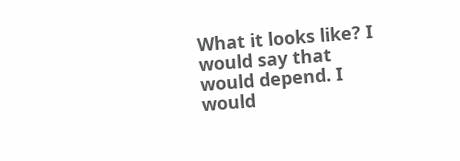What it looks like? I would say that would depend. I would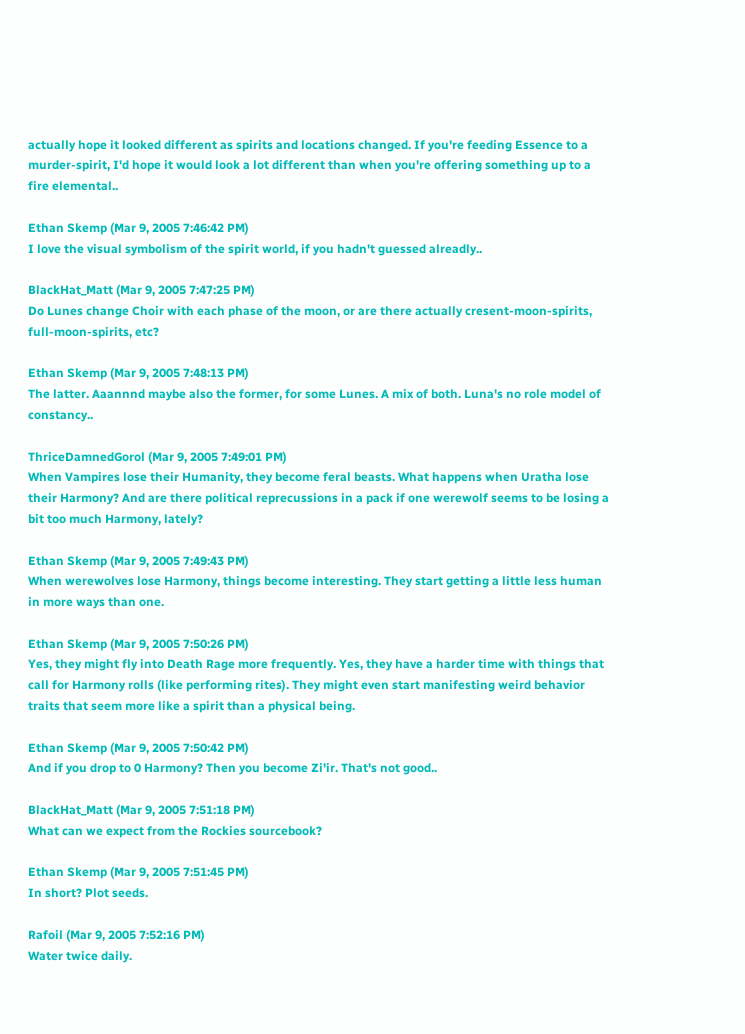actually hope it looked different as spirits and locations changed. If you're feeding Essence to a murder-spirit, I'd hope it would look a lot different than when you're offering something up to a fire elemental..

Ethan Skemp (Mar 9, 2005 7:46:42 PM)
I love the visual symbolism of the spirit world, if you hadn't guessed alreadly..

BlackHat_Matt (Mar 9, 2005 7:47:25 PM)
Do Lunes change Choir with each phase of the moon, or are there actually cresent-moon-spirits, full-moon-spirits, etc?

Ethan Skemp (Mar 9, 2005 7:48:13 PM)
The latter. Aaannnd maybe also the former, for some Lunes. A mix of both. Luna's no role model of constancy..

ThriceDamnedGorol (Mar 9, 2005 7:49:01 PM)
When Vampires lose their Humanity, they become feral beasts. What happens when Uratha lose their Harmony? And are there political reprecussions in a pack if one werewolf seems to be losing a bit too much Harmony, lately?

Ethan Skemp (Mar 9, 2005 7:49:43 PM)
When werewolves lose Harmony, things become interesting. They start getting a little less human in more ways than one.

Ethan Skemp (Mar 9, 2005 7:50:26 PM)
Yes, they might fly into Death Rage more frequently. Yes, they have a harder time with things that call for Harmony rolls (like performing rites). They might even start manifesting weird behavior traits that seem more like a spirit than a physical being.

Ethan Skemp (Mar 9, 2005 7:50:42 PM)
And if you drop to 0 Harmony? Then you become Zi'ir. That's not good..

BlackHat_Matt (Mar 9, 2005 7:51:18 PM)
What can we expect from the Rockies sourcebook?

Ethan Skemp (Mar 9, 2005 7:51:45 PM)
In short? Plot seeds.

Rafoil (Mar 9, 2005 7:52:16 PM)
Water twice daily.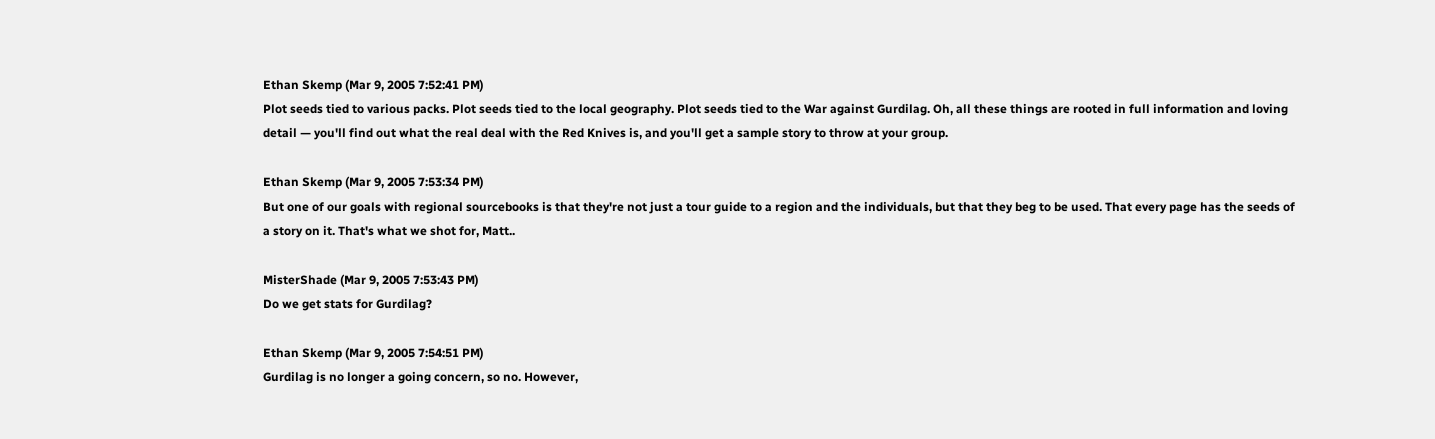Ethan Skemp (Mar 9, 2005 7:52:41 PM)
Plot seeds tied to various packs. Plot seeds tied to the local geography. Plot seeds tied to the War against Gurdilag. Oh, all these things are rooted in full information and loving detail — you'll find out what the real deal with the Red Knives is, and you'll get a sample story to throw at your group.

Ethan Skemp (Mar 9, 2005 7:53:34 PM)
But one of our goals with regional sourcebooks is that they're not just a tour guide to a region and the individuals, but that they beg to be used. That every page has the seeds of a story on it. That's what we shot for, Matt..

MisterShade (Mar 9, 2005 7:53:43 PM)
Do we get stats for Gurdilag?

Ethan Skemp (Mar 9, 2005 7:54:51 PM)
Gurdilag is no longer a going concern, so no. However,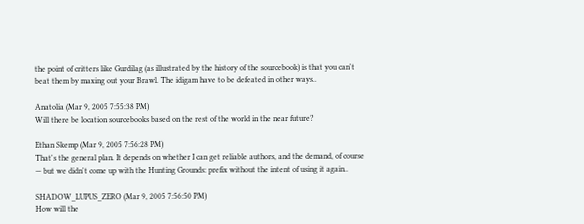the point of critters like Gurdilag (as illustrated by the history of the sourcebook) is that you can't beat them by maxing out your Brawl. The idigam have to be defeated in other ways..

Anatolia (Mar 9, 2005 7:55:38 PM)
Will there be location sourcebooks based on the rest of the world in the near future?

Ethan Skemp (Mar 9, 2005 7:56:28 PM)
That's the general plan. It depends on whether I can get reliable authors, and the demand, of course — but we didn't come up with the Hunting Grounds: prefix without the intent of using it again..

SHADOW_LUPUS_ZERO (Mar 9, 2005 7:56:50 PM)
How will the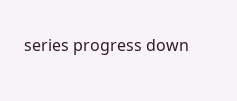series progress down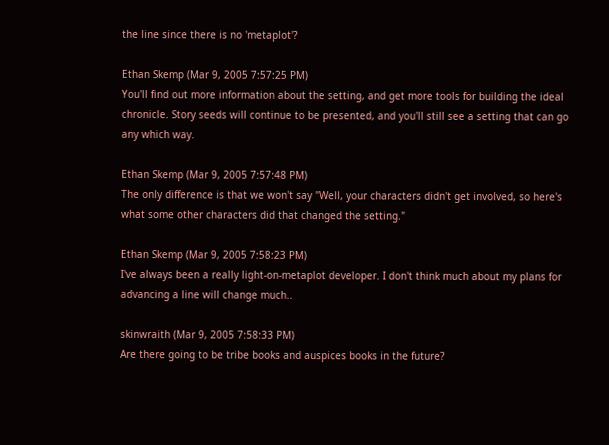the line since there is no 'metaplot'?

Ethan Skemp (Mar 9, 2005 7:57:25 PM)
You'll find out more information about the setting, and get more tools for building the ideal chronicle. Story seeds will continue to be presented, and you'll still see a setting that can go any which way.

Ethan Skemp (Mar 9, 2005 7:57:48 PM)
The only difference is that we won't say "Well, your characters didn't get involved, so here's what some other characters did that changed the setting."

Ethan Skemp (Mar 9, 2005 7:58:23 PM)
I've always been a really light-on-metaplot developer. I don't think much about my plans for advancing a line will change much..

skinwraith (Mar 9, 2005 7:58:33 PM)
Are there going to be tribe books and auspices books in the future?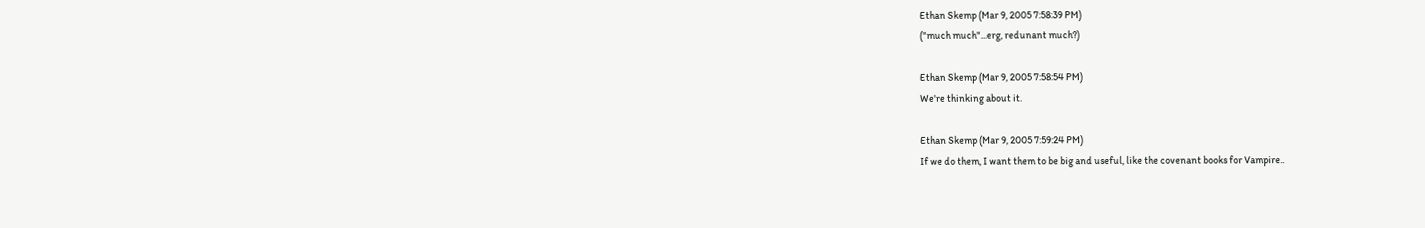Ethan Skemp (Mar 9, 2005 7:58:39 PM)
("much much"...erg, redunant much?)

Ethan Skemp (Mar 9, 2005 7:58:54 PM)
We're thinking about it.

Ethan Skemp (Mar 9, 2005 7:59:24 PM)
If we do them, I want them to be big and useful, like the covenant books for Vampire..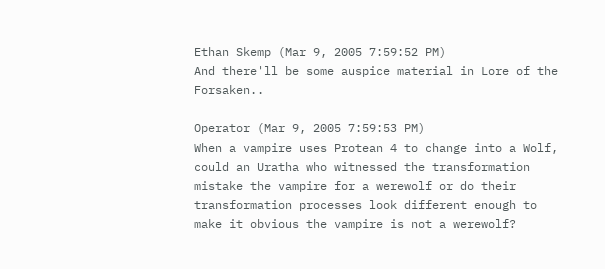Ethan Skemp (Mar 9, 2005 7:59:52 PM)
And there'll be some auspice material in Lore of the Forsaken..

Operator (Mar 9, 2005 7:59:53 PM)
When a vampire uses Protean 4 to change into a Wolf, could an Uratha who witnessed the transformation mistake the vampire for a werewolf or do their transformation processes look different enough to make it obvious the vampire is not a werewolf?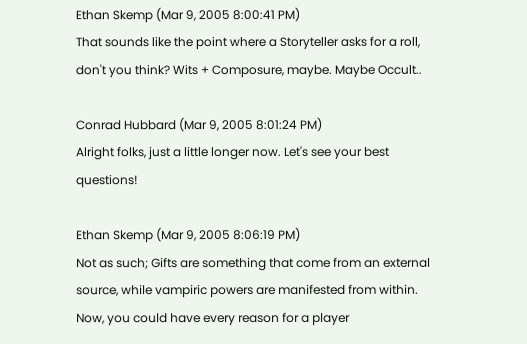Ethan Skemp (Mar 9, 2005 8:00:41 PM)
That sounds like the point where a Storyteller asks for a roll, don't you think? Wits + Composure, maybe. Maybe Occult..

Conrad Hubbard (Mar 9, 2005 8:01:24 PM)
Alright folks, just a little longer now. Let's see your best questions!

Ethan Skemp (Mar 9, 2005 8:06:19 PM)
Not as such; Gifts are something that come from an external source, while vampiric powers are manifested from within. Now, you could have every reason for a player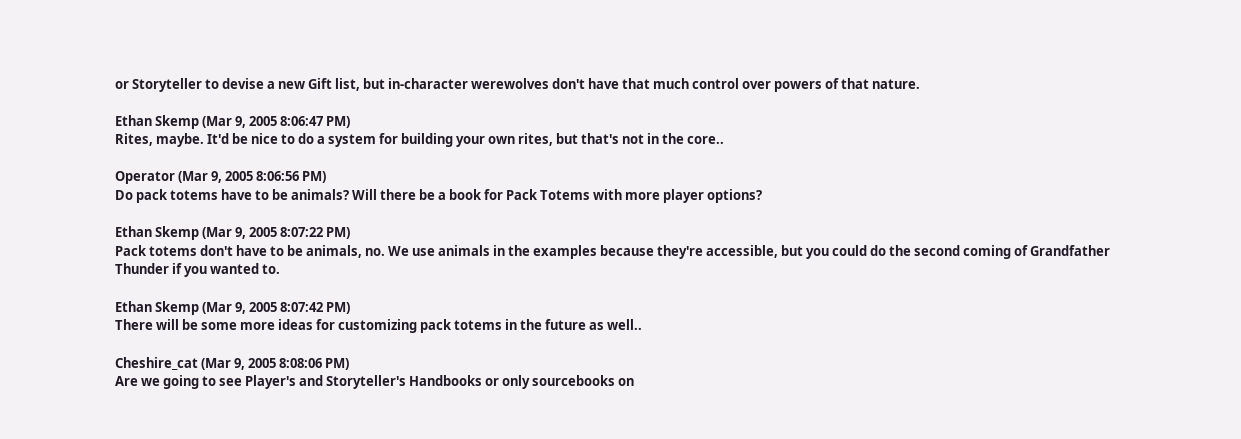or Storyteller to devise a new Gift list, but in-character werewolves don't have that much control over powers of that nature.

Ethan Skemp (Mar 9, 2005 8:06:47 PM)
Rites, maybe. It'd be nice to do a system for building your own rites, but that's not in the core..

Operator (Mar 9, 2005 8:06:56 PM)
Do pack totems have to be animals? Will there be a book for Pack Totems with more player options?

Ethan Skemp (Mar 9, 2005 8:07:22 PM)
Pack totems don't have to be animals, no. We use animals in the examples because they're accessible, but you could do the second coming of Grandfather Thunder if you wanted to.

Ethan Skemp (Mar 9, 2005 8:07:42 PM)
There will be some more ideas for customizing pack totems in the future as well..

Cheshire_cat (Mar 9, 2005 8:08:06 PM)
Are we going to see Player's and Storyteller's Handbooks or only sourcebooks on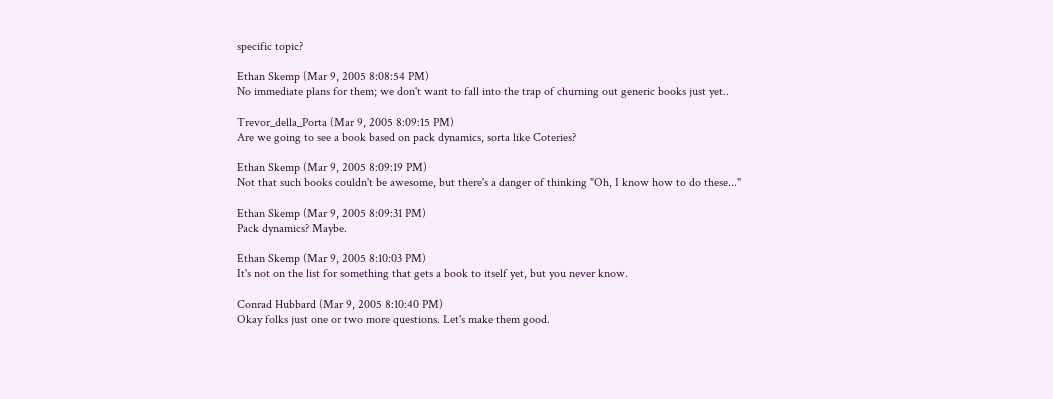specific topic?

Ethan Skemp (Mar 9, 2005 8:08:54 PM)
No immediate plans for them; we don't want to fall into the trap of churning out generic books just yet..

Trevor_della_Porta (Mar 9, 2005 8:09:15 PM)
Are we going to see a book based on pack dynamics, sorta like Coteries?

Ethan Skemp (Mar 9, 2005 8:09:19 PM)
Not that such books couldn't be awesome, but there's a danger of thinking "Oh, I know how to do these..."

Ethan Skemp (Mar 9, 2005 8:09:31 PM)
Pack dynamics? Maybe.

Ethan Skemp (Mar 9, 2005 8:10:03 PM)
It's not on the list for something that gets a book to itself yet, but you never know.

Conrad Hubbard (Mar 9, 2005 8:10:40 PM)
Okay folks just one or two more questions. Let's make them good.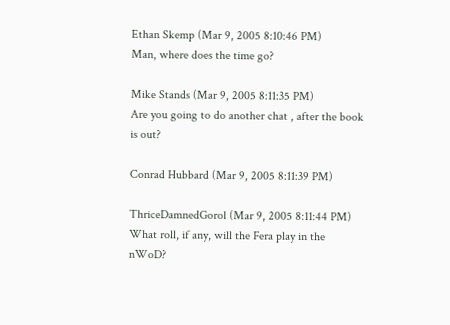Ethan Skemp (Mar 9, 2005 8:10:46 PM)
Man, where does the time go?

Mike Stands (Mar 9, 2005 8:11:35 PM)
Are you going to do another chat , after the book is out?

Conrad Hubbard (Mar 9, 2005 8:11:39 PM)

ThriceDamnedGorol (Mar 9, 2005 8:11:44 PM)
What roll, if any, will the Fera play in the nWoD?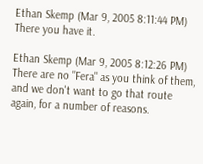Ethan Skemp (Mar 9, 2005 8:11:44 PM)
There you have it.

Ethan Skemp (Mar 9, 2005 8:12:26 PM)
There are no "Fera" as you think of them, and we don't want to go that route again, for a number of reasons.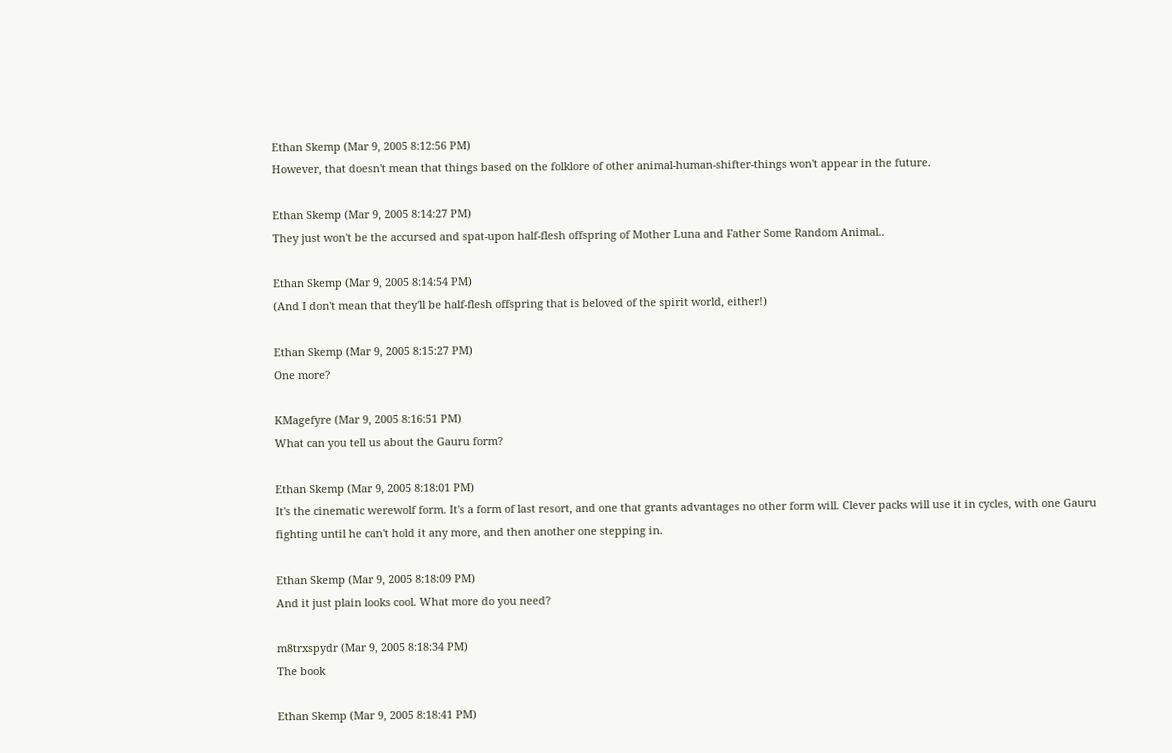Ethan Skemp (Mar 9, 2005 8:12:56 PM)
However, that doesn't mean that things based on the folklore of other animal-human-shifter-things won't appear in the future.

Ethan Skemp (Mar 9, 2005 8:14:27 PM)
They just won't be the accursed and spat-upon half-flesh offspring of Mother Luna and Father Some Random Animal..

Ethan Skemp (Mar 9, 2005 8:14:54 PM)
(And I don't mean that they'll be half-flesh offspring that is beloved of the spirit world, either!)

Ethan Skemp (Mar 9, 2005 8:15:27 PM)
One more?

KMagefyre (Mar 9, 2005 8:16:51 PM)
What can you tell us about the Gauru form?

Ethan Skemp (Mar 9, 2005 8:18:01 PM)
It's the cinematic werewolf form. It's a form of last resort, and one that grants advantages no other form will. Clever packs will use it in cycles, with one Gauru fighting until he can't hold it any more, and then another one stepping in.

Ethan Skemp (Mar 9, 2005 8:18:09 PM)
And it just plain looks cool. What more do you need?

m8trxspydr (Mar 9, 2005 8:18:34 PM)
The book

Ethan Skemp (Mar 9, 2005 8:18:41 PM)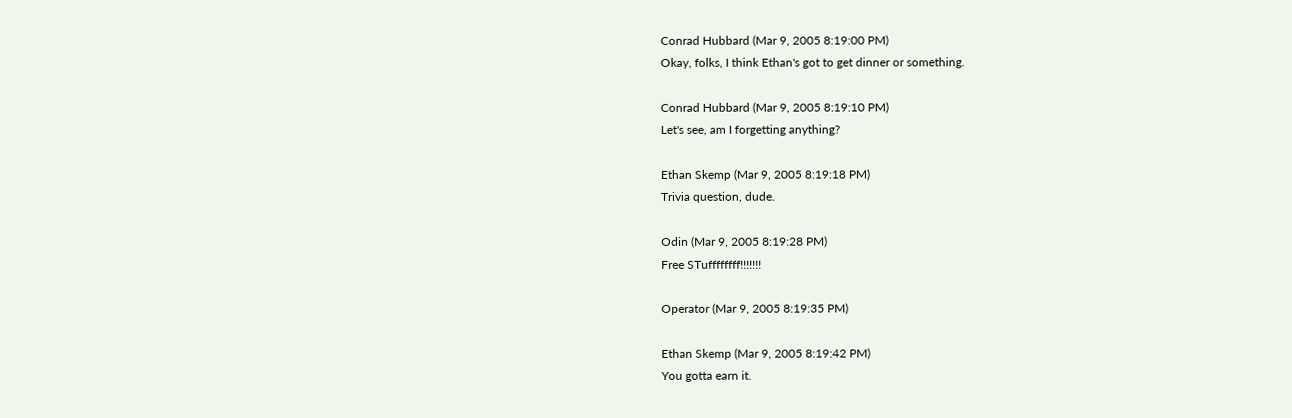Conrad Hubbard (Mar 9, 2005 8:19:00 PM)
Okay, folks, I think Ethan's got to get dinner or something.

Conrad Hubbard (Mar 9, 2005 8:19:10 PM)
Let's see, am I forgetting anything?

Ethan Skemp (Mar 9, 2005 8:19:18 PM)
Trivia question, dude.

Odin (Mar 9, 2005 8:19:28 PM)
Free STuffffffff!!!!!!!

Operator (Mar 9, 2005 8:19:35 PM)

Ethan Skemp (Mar 9, 2005 8:19:42 PM)
You gotta earn it.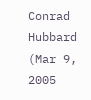Conrad Hubbard (Mar 9, 2005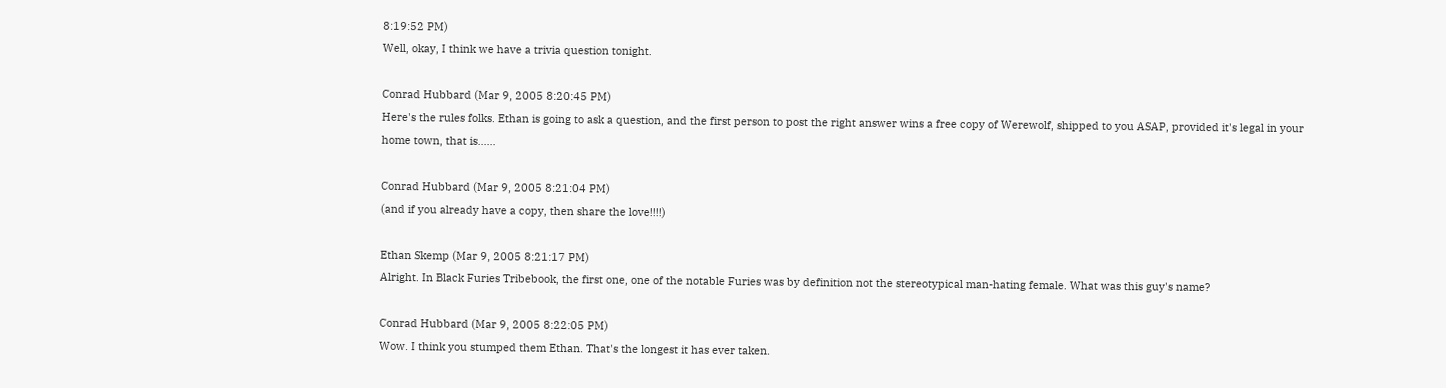8:19:52 PM)
Well, okay, I think we have a trivia question tonight.

Conrad Hubbard (Mar 9, 2005 8:20:45 PM)
Here's the rules folks. Ethan is going to ask a question, and the first person to post the right answer wins a free copy of Werewolf, shipped to you ASAP, provided it's legal in your home town, that is......

Conrad Hubbard (Mar 9, 2005 8:21:04 PM)
(and if you already have a copy, then share the love!!!!)

Ethan Skemp (Mar 9, 2005 8:21:17 PM)
Alright. In Black Furies Tribebook, the first one, one of the notable Furies was by definition not the stereotypical man-hating female. What was this guy's name?

Conrad Hubbard (Mar 9, 2005 8:22:05 PM)
Wow. I think you stumped them Ethan. That's the longest it has ever taken.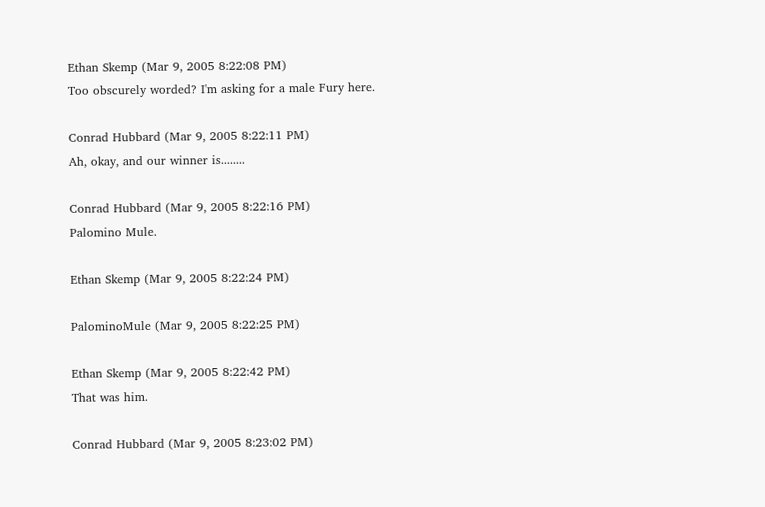Ethan Skemp (Mar 9, 2005 8:22:08 PM)
Too obscurely worded? I'm asking for a male Fury here.

Conrad Hubbard (Mar 9, 2005 8:22:11 PM)
Ah, okay, and our winner is........

Conrad Hubbard (Mar 9, 2005 8:22:16 PM)
Palomino Mule.

Ethan Skemp (Mar 9, 2005 8:22:24 PM)

PalominoMule (Mar 9, 2005 8:22:25 PM)

Ethan Skemp (Mar 9, 2005 8:22:42 PM)
That was him.

Conrad Hubbard (Mar 9, 2005 8:23:02 PM)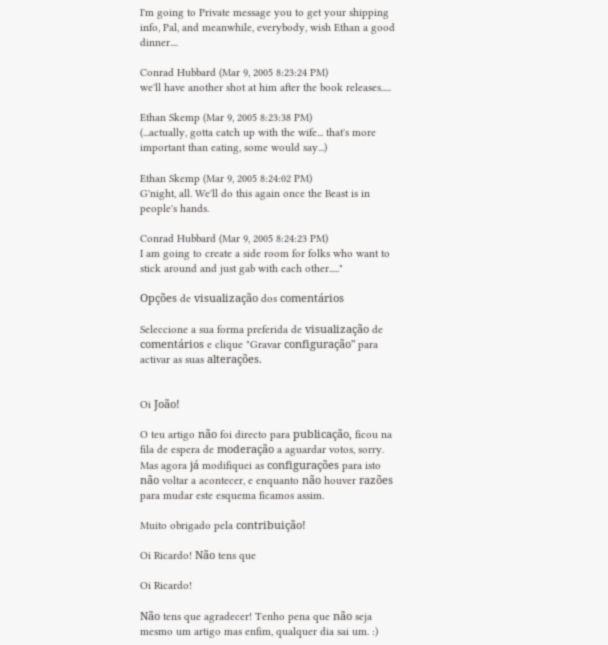I'm going to Private message you to get your shipping info, Pal, and meanwhile, everybody, wish Ethan a good dinner....

Conrad Hubbard (Mar 9, 2005 8:23:24 PM)
we'll have another shot at him after the book releases.....

Ethan Skemp (Mar 9, 2005 8:23:38 PM)
(...actually, gotta catch up with the wife... that's more important than eating, some would say...)

Ethan Skemp (Mar 9, 2005 8:24:02 PM)
G'night, all. We'll do this again once the Beast is in people's hands.

Conrad Hubbard (Mar 9, 2005 8:24:23 PM)
I am going to create a side room for folks who want to stick around and just gab with each other....."

Opções de visualização dos comentários

Seleccione a sua forma preferida de visualização de comentários e clique "Gravar configuração" para activar as suas alterações.


Oi João!

O teu artigo não foi directo para publicação, ficou na fila de espera de moderação a aguardar votos, sorry. Mas agora já modifiquei as configurações para isto não voltar a acontecer, e enquanto não houver razões para mudar este esquema ficamos assim.

Muito obrigado pela contribuição!

Oi Ricardo! Não tens que

Oi Ricardo!

Não tens que agradecer! Tenho pena que não seja mesmo um artigo mas enfim, qualquer dia sai um. :)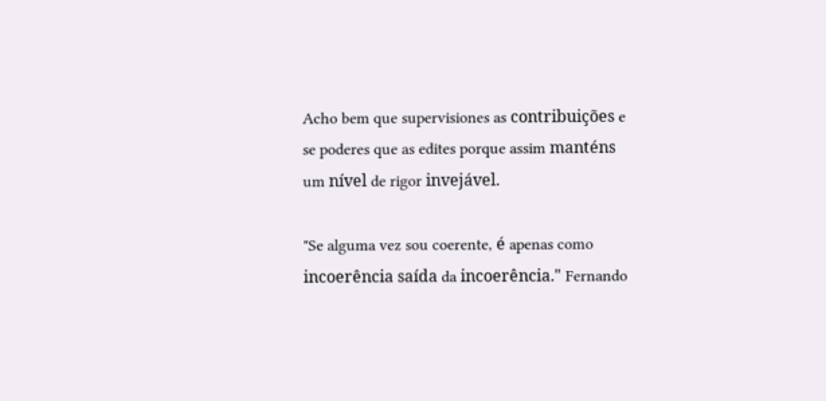Acho bem que supervisiones as contribuições e se poderes que as edites porque assim manténs um nível de rigor invejável.

"Se alguma vez sou coerente, é apenas como incoerência saída da incoerência." Fernando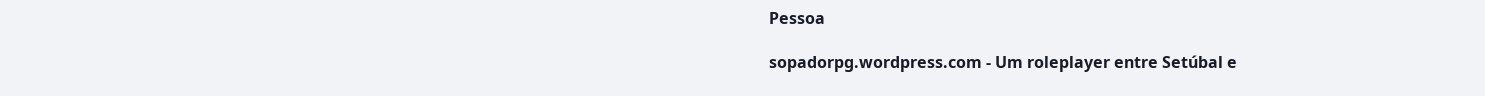Pessoa

sopadorpg.wordpress.com - Um roleplayer entre Setúbal e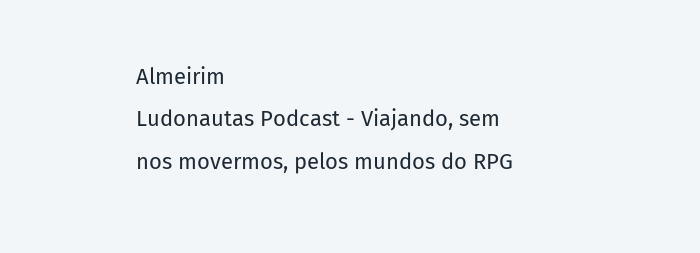Almeirim
Ludonautas Podcast - Viajando, sem nos movermos, pelos mundos do RPG